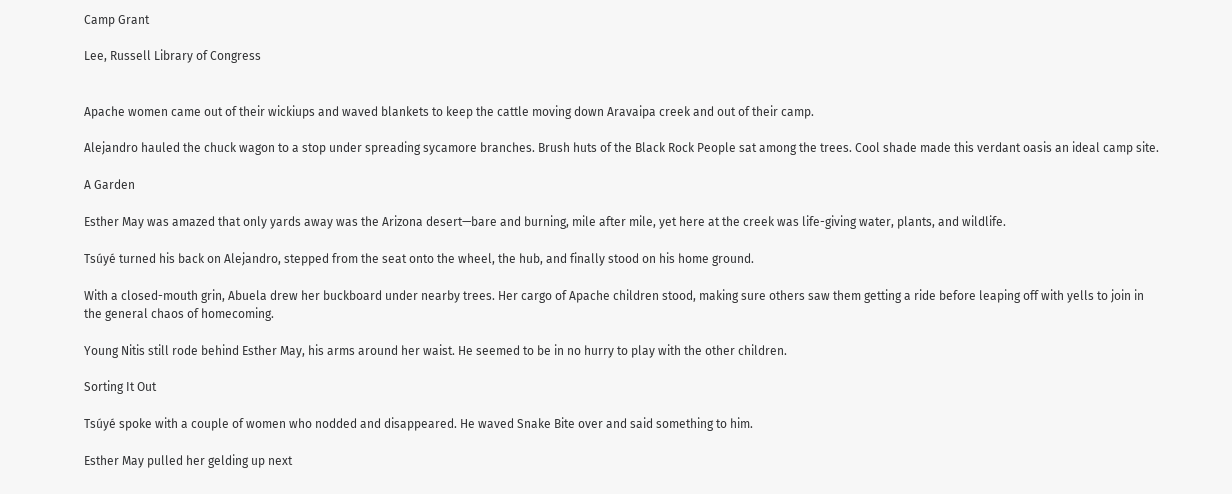Camp Grant

Lee, Russell Library of Congress


Apache women came out of their wickiups and waved blankets to keep the cattle moving down Aravaipa creek and out of their camp.

Alejandro hauled the chuck wagon to a stop under spreading sycamore branches. Brush huts of the Black Rock People sat among the trees. Cool shade made this verdant oasis an ideal camp site.

A Garden

Esther May was amazed that only yards away was the Arizona desert—bare and burning, mile after mile, yet here at the creek was life-giving water, plants, and wildlife.

Tsúyé turned his back on Alejandro, stepped from the seat onto the wheel, the hub, and finally stood on his home ground.

With a closed-mouth grin, Abuela drew her buckboard under nearby trees. Her cargo of Apache children stood, making sure others saw them getting a ride before leaping off with yells to join in the general chaos of homecoming.

Young Nitis still rode behind Esther May, his arms around her waist. He seemed to be in no hurry to play with the other children.

Sorting It Out

Tsúyé spoke with a couple of women who nodded and disappeared. He waved Snake Bite over and said something to him.

Esther May pulled her gelding up next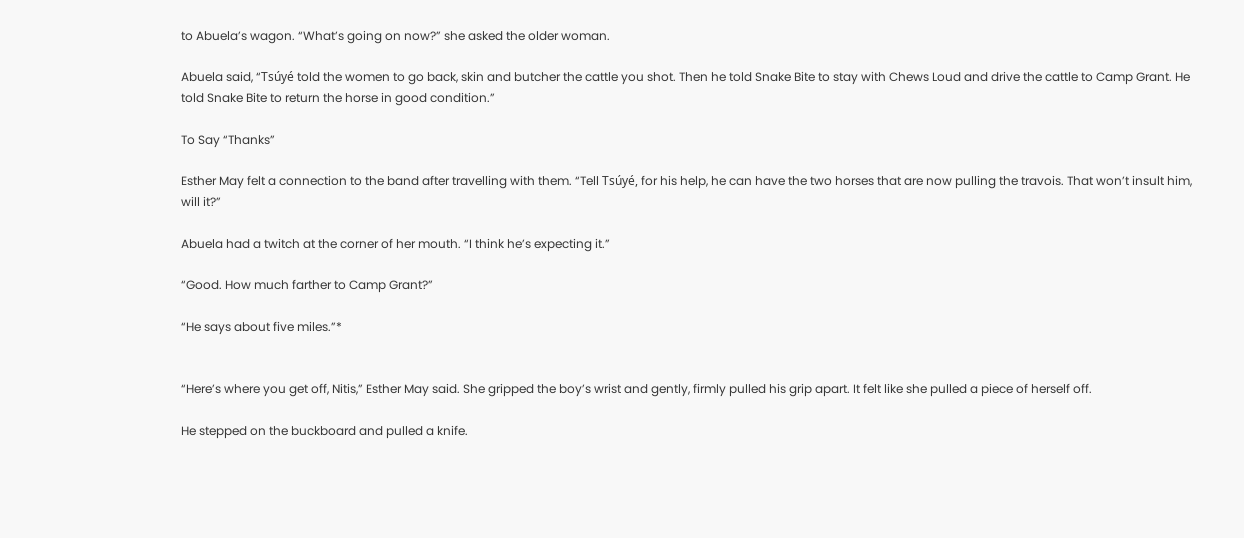to Abuela’s wagon. “What’s going on now?” she asked the older woman.

Abuela said, “Tsúyé told the women to go back, skin and butcher the cattle you shot. Then he told Snake Bite to stay with Chews Loud and drive the cattle to Camp Grant. He told Snake Bite to return the horse in good condition.”

To Say “Thanks”

Esther May felt a connection to the band after travelling with them. “Tell Tsúyé, for his help, he can have the two horses that are now pulling the travois. That won’t insult him, will it?”

Abuela had a twitch at the corner of her mouth. “I think he’s expecting it.”

“Good. How much farther to Camp Grant?”

“He says about five miles.”*


“Here’s where you get off, Nitis,” Esther May said. She gripped the boy’s wrist and gently, firmly pulled his grip apart. It felt like she pulled a piece of herself off.

He stepped on the buckboard and pulled a knife.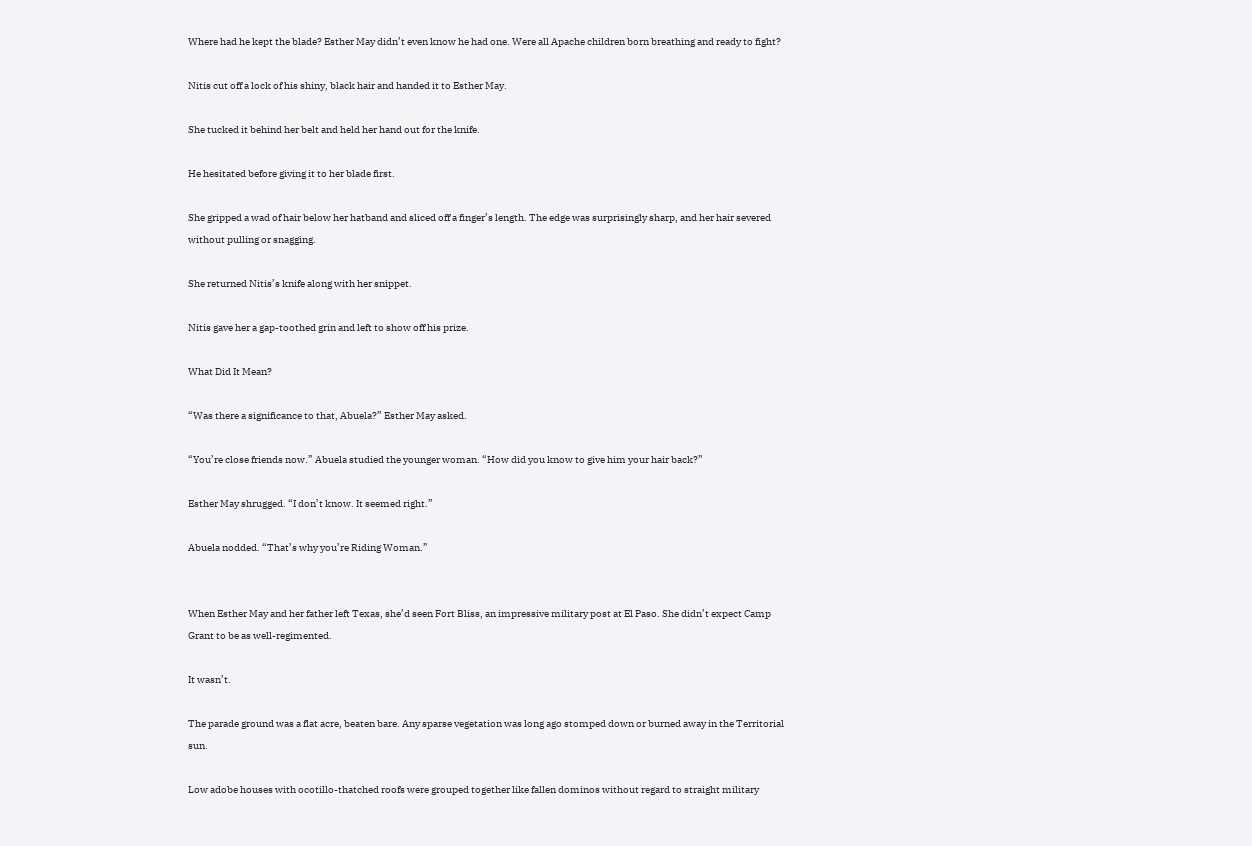Where had he kept the blade? Esther May didn’t even know he had one. Were all Apache children born breathing and ready to fight?

Nitis cut off a lock of his shiny, black hair and handed it to Esther May.

She tucked it behind her belt and held her hand out for the knife.

He hesitated before giving it to her blade first.

She gripped a wad of hair below her hatband and sliced off a finger’s length. The edge was surprisingly sharp, and her hair severed without pulling or snagging.

She returned Nitis’s knife along with her snippet.

Nitis gave her a gap-toothed grin and left to show off his prize.

What Did It Mean?

“Was there a significance to that, Abuela?” Esther May asked.

“You’re close friends now.” Abuela studied the younger woman. “How did you know to give him your hair back?”

Esther May shrugged. “I don’t know. It seemed right.”

Abuela nodded. “That’s why you’re Riding Woman.”


When Esther May and her father left Texas, she’d seen Fort Bliss, an impressive military post at El Paso. She didn’t expect Camp Grant to be as well-regimented.

It wasn’t.

The parade ground was a flat acre, beaten bare. Any sparse vegetation was long ago stomped down or burned away in the Territorial sun.

Low adobe houses with ocotillo-thatched roofs were grouped together like fallen dominos without regard to straight military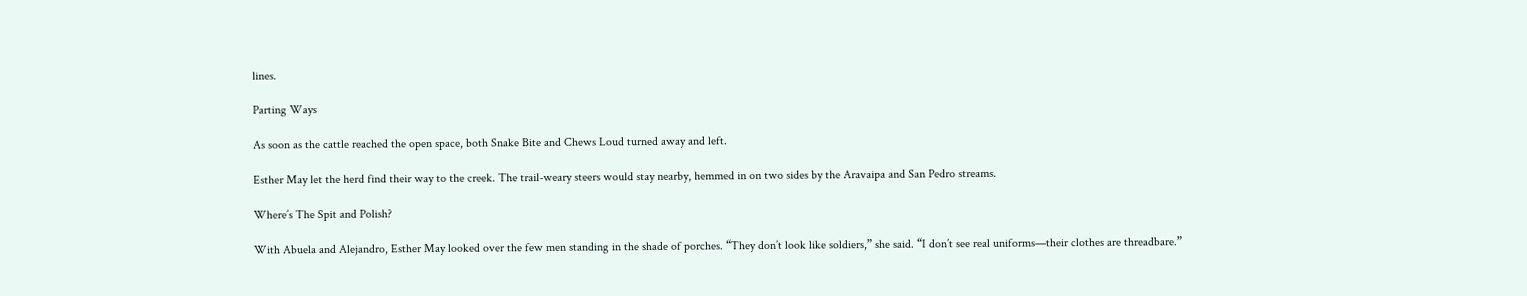lines.

Parting Ways

As soon as the cattle reached the open space, both Snake Bite and Chews Loud turned away and left.

Esther May let the herd find their way to the creek. The trail-weary steers would stay nearby, hemmed in on two sides by the Aravaipa and San Pedro streams.

Where’s The Spit and Polish?

With Abuela and Alejandro, Esther May looked over the few men standing in the shade of porches. “They don’t look like soldiers,” she said. “I don’t see real uniforms—their clothes are threadbare.”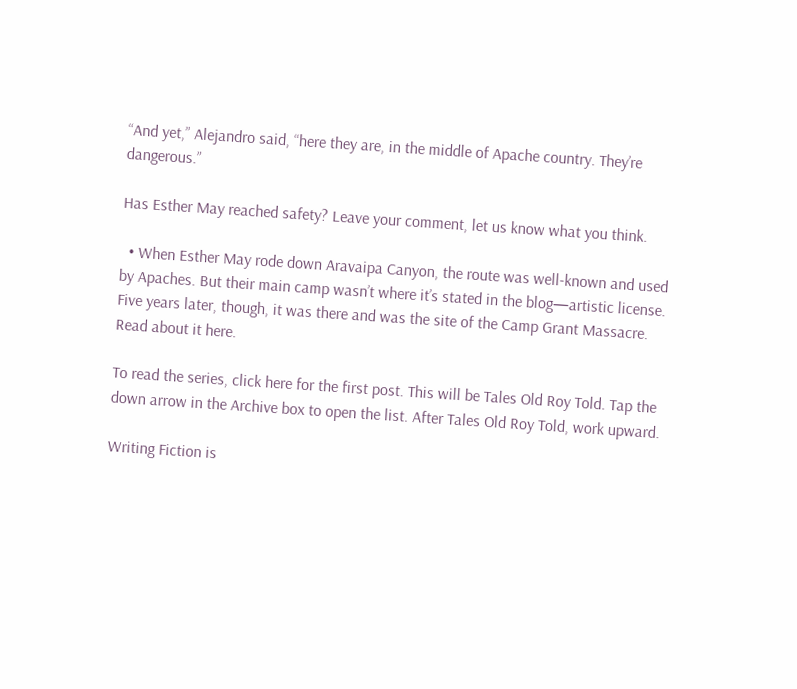“And yet,” Alejandro said, “here they are, in the middle of Apache country. They’re dangerous.”

Has Esther May reached safety? Leave your comment, let us know what you think.

  • When Esther May rode down Aravaipa Canyon, the route was well-known and used by Apaches. But their main camp wasn’t where it’s stated in the blog—artistic license. Five years later, though, it was there and was the site of the Camp Grant Massacre. Read about it here.

To read the series, click here for the first post. This will be Tales Old Roy Told. Tap the down arrow in the Archive box to open the list. After Tales Old Roy Told, work upward.

Writing Fiction is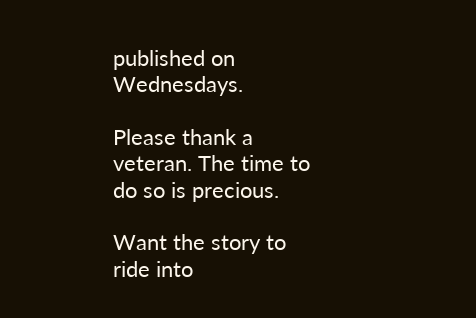published on Wednesdays.

Please thank a veteran. The time to do so is precious.

Want the story to ride into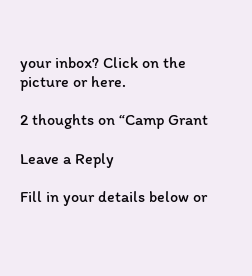your inbox? Click on the picture or here.

2 thoughts on “Camp Grant

Leave a Reply

Fill in your details below or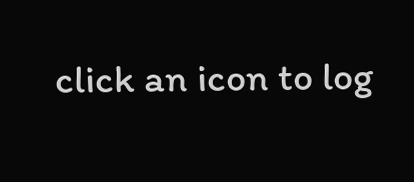click an icon to log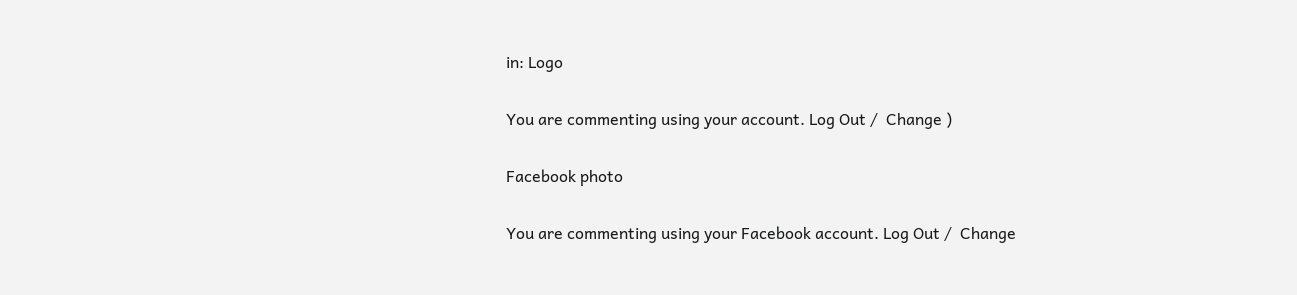in: Logo

You are commenting using your account. Log Out /  Change )

Facebook photo

You are commenting using your Facebook account. Log Out /  Change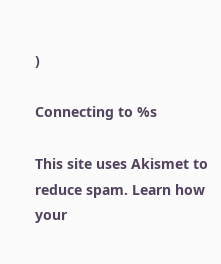)

Connecting to %s

This site uses Akismet to reduce spam. Learn how your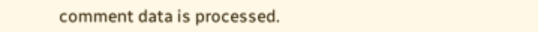comment data is processed.